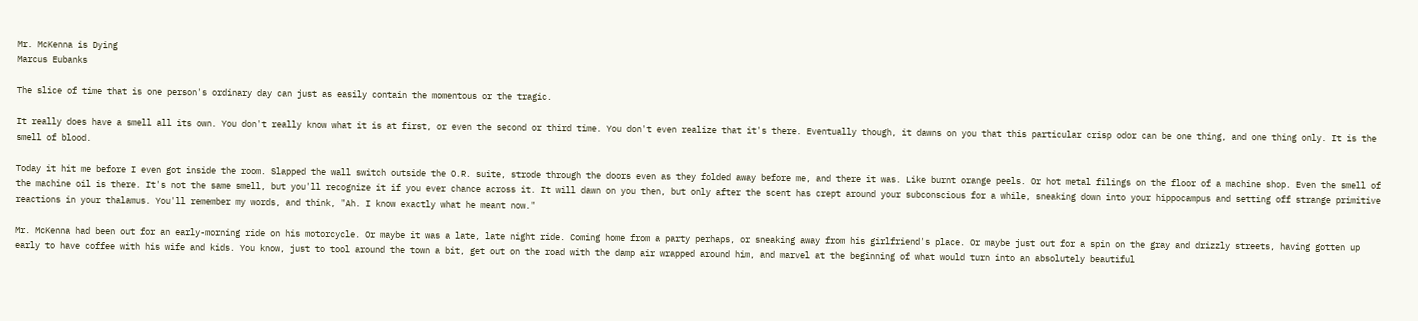Mr. McKenna is Dying
Marcus Eubanks

The slice of time that is one person's ordinary day can just as easily contain the momentous or the tragic.

It really does have a smell all its own. You don't really know what it is at first, or even the second or third time. You don't even realize that it's there. Eventually though, it dawns on you that this particular crisp odor can be one thing, and one thing only. It is the smell of blood.

Today it hit me before I even got inside the room. Slapped the wall switch outside the O.R. suite, strode through the doors even as they folded away before me, and there it was. Like burnt orange peels. Or hot metal filings on the floor of a machine shop. Even the smell of the machine oil is there. It's not the same smell, but you'll recognize it if you ever chance across it. It will dawn on you then, but only after the scent has crept around your subconscious for a while, sneaking down into your hippocampus and setting off strange primitive reactions in your thalamus. You'll remember my words, and think, "Ah. I know exactly what he meant now."

Mr. McKenna had been out for an early-morning ride on his motorcycle. Or maybe it was a late, late night ride. Coming home from a party perhaps, or sneaking away from his girlfriend's place. Or maybe just out for a spin on the gray and drizzly streets, having gotten up early to have coffee with his wife and kids. You know, just to tool around the town a bit, get out on the road with the damp air wrapped around him, and marvel at the beginning of what would turn into an absolutely beautiful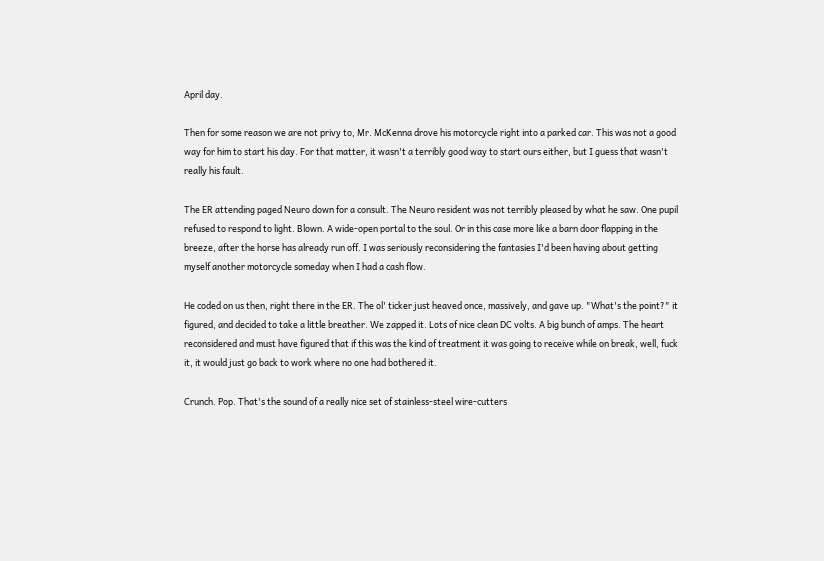April day.

Then for some reason we are not privy to, Mr. McKenna drove his motorcycle right into a parked car. This was not a good way for him to start his day. For that matter, it wasn't a terribly good way to start ours either, but I guess that wasn't really his fault.

The ER attending paged Neuro down for a consult. The Neuro resident was not terribly pleased by what he saw. One pupil refused to respond to light. Blown. A wide-open portal to the soul. Or in this case more like a barn door flapping in the breeze, after the horse has already run off. I was seriously reconsidering the fantasies I'd been having about getting myself another motorcycle someday when I had a cash flow.

He coded on us then, right there in the ER. The ol' ticker just heaved once, massively, and gave up. "What's the point?" it figured, and decided to take a little breather. We zapped it. Lots of nice clean DC volts. A big bunch of amps. The heart reconsidered and must have figured that if this was the kind of treatment it was going to receive while on break, well, fuck it, it would just go back to work where no one had bothered it.

Crunch. Pop. That's the sound of a really nice set of stainless-steel wire-cutters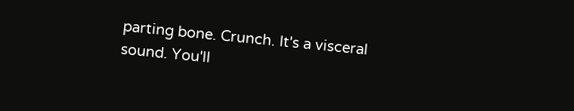parting bone. Crunch. It's a visceral sound. You'll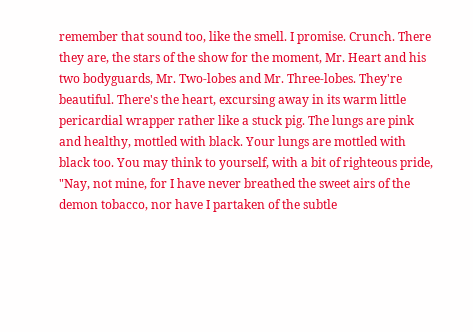remember that sound too, like the smell. I promise. Crunch. There they are, the stars of the show for the moment, Mr. Heart and his two bodyguards, Mr. Two-lobes and Mr. Three-lobes. They're beautiful. There's the heart, excursing away in its warm little pericardial wrapper rather like a stuck pig. The lungs are pink and healthy, mottled with black. Your lungs are mottled with black too. You may think to yourself, with a bit of righteous pride, "Nay, not mine, for I have never breathed the sweet airs of the demon tobacco, nor have I partaken of the subtle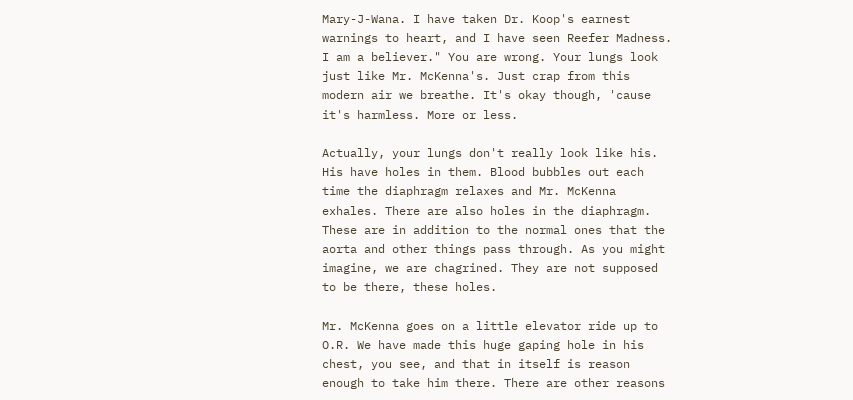Mary-J-Wana. I have taken Dr. Koop's earnest warnings to heart, and I have seen Reefer Madness. I am a believer." You are wrong. Your lungs look just like Mr. McKenna's. Just crap from this modern air we breathe. It's okay though, 'cause it's harmless. More or less.

Actually, your lungs don't really look like his. His have holes in them. Blood bubbles out each time the diaphragm relaxes and Mr. McKenna exhales. There are also holes in the diaphragm. These are in addition to the normal ones that the aorta and other things pass through. As you might imagine, we are chagrined. They are not supposed to be there, these holes.

Mr. McKenna goes on a little elevator ride up to O.R. We have made this huge gaping hole in his chest, you see, and that in itself is reason enough to take him there. There are other reasons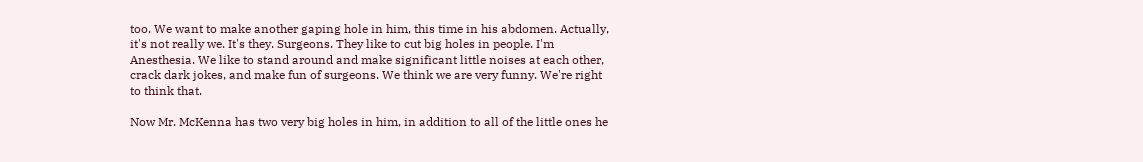too. We want to make another gaping hole in him, this time in his abdomen. Actually, it's not really we. It's they. Surgeons. They like to cut big holes in people. I'm Anesthesia. We like to stand around and make significant little noises at each other, crack dark jokes, and make fun of surgeons. We think we are very funny. We're right to think that.

Now Mr. McKenna has two very big holes in him, in addition to all of the little ones he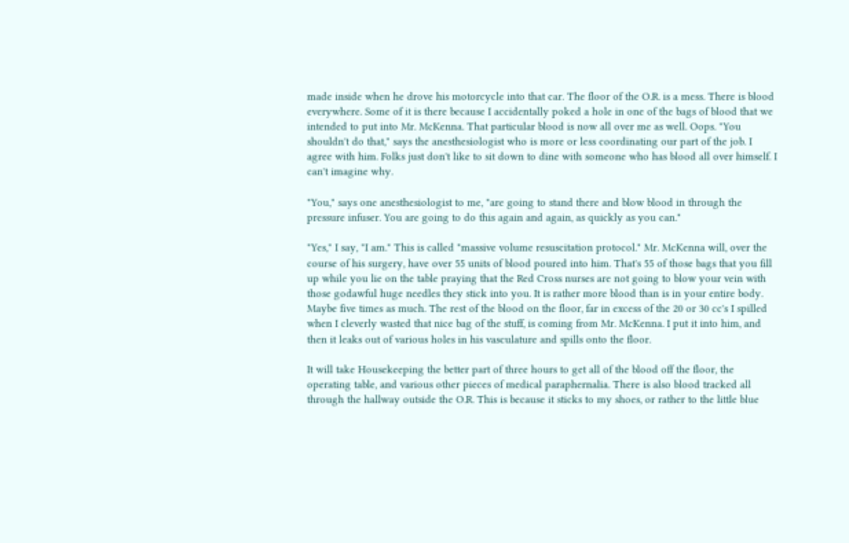made inside when he drove his motorcycle into that car. The floor of the O.R. is a mess. There is blood everywhere. Some of it is there because I accidentally poked a hole in one of the bags of blood that we intended to put into Mr. McKenna. That particular blood is now all over me as well. Oops. "You shouldn't do that," says the anesthesiologist who is more or less coordinating our part of the job. I agree with him. Folks just don't like to sit down to dine with someone who has blood all over himself. I can't imagine why.

"You," says one anesthesiologist to me, "are going to stand there and blow blood in through the pressure infuser. You are going to do this again and again, as quickly as you can."

"Yes," I say, "I am." This is called "massive volume resuscitation protocol." Mr. McKenna will, over the course of his surgery, have over 55 units of blood poured into him. That's 55 of those bags that you fill up while you lie on the table praying that the Red Cross nurses are not going to blow your vein with those godawful huge needles they stick into you. It is rather more blood than is in your entire body. Maybe five times as much. The rest of the blood on the floor, far in excess of the 20 or 30 cc's I spilled when I cleverly wasted that nice bag of the stuff, is coming from Mr. McKenna. I put it into him, and then it leaks out of various holes in his vasculature and spills onto the floor.

It will take Housekeeping the better part of three hours to get all of the blood off the floor, the operating table, and various other pieces of medical paraphernalia. There is also blood tracked all through the hallway outside the O.R. This is because it sticks to my shoes, or rather to the little blue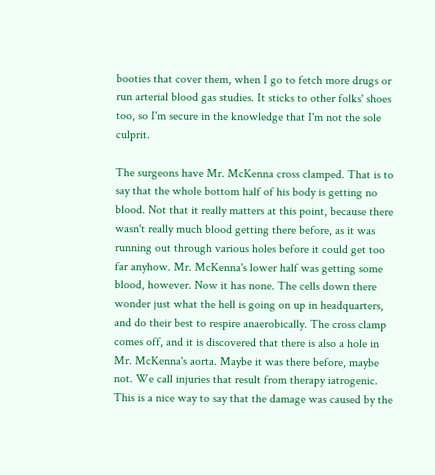booties that cover them, when I go to fetch more drugs or run arterial blood gas studies. It sticks to other folks' shoes too, so I'm secure in the knowledge that I'm not the sole culprit.

The surgeons have Mr. McKenna cross clamped. That is to say that the whole bottom half of his body is getting no blood. Not that it really matters at this point, because there wasn't really much blood getting there before, as it was running out through various holes before it could get too far anyhow. Mr. McKenna's lower half was getting some blood, however. Now it has none. The cells down there wonder just what the hell is going on up in headquarters, and do their best to respire anaerobically. The cross clamp comes off, and it is discovered that there is also a hole in Mr. McKenna's aorta. Maybe it was there before, maybe not. We call injuries that result from therapy iatrogenic. This is a nice way to say that the damage was caused by the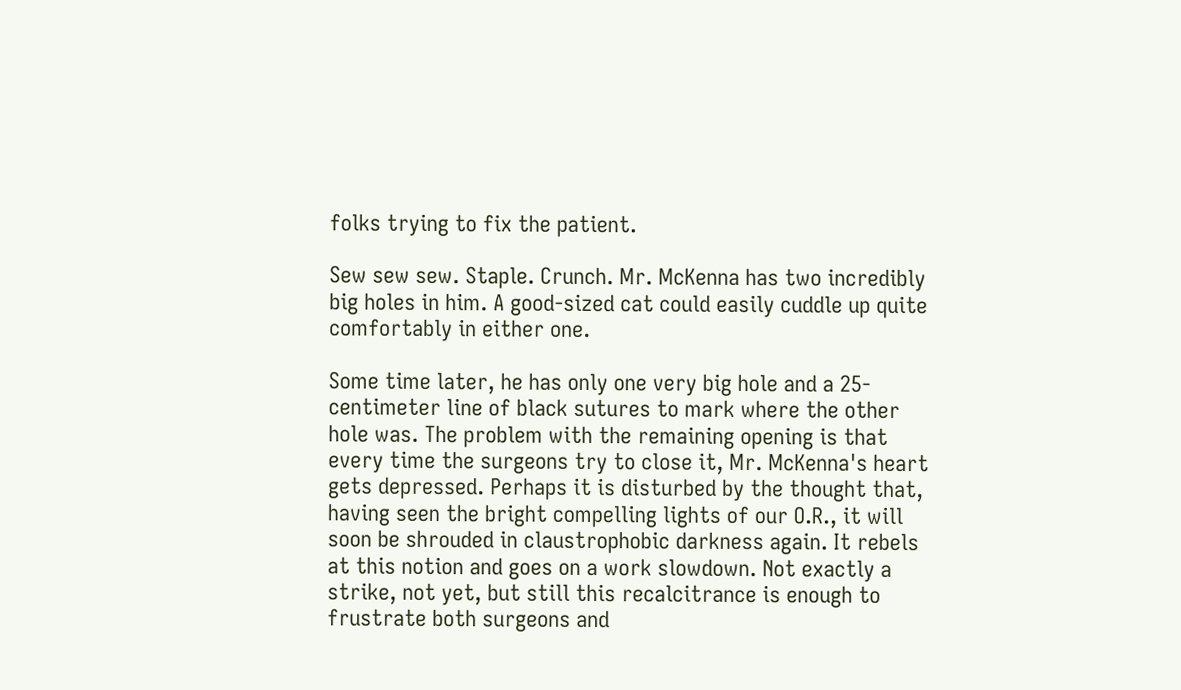folks trying to fix the patient.

Sew sew sew. Staple. Crunch. Mr. McKenna has two incredibly big holes in him. A good-sized cat could easily cuddle up quite comfortably in either one.

Some time later, he has only one very big hole and a 25-centimeter line of black sutures to mark where the other hole was. The problem with the remaining opening is that every time the surgeons try to close it, Mr. McKenna's heart gets depressed. Perhaps it is disturbed by the thought that, having seen the bright compelling lights of our O.R., it will soon be shrouded in claustrophobic darkness again. It rebels at this notion and goes on a work slowdown. Not exactly a strike, not yet, but still this recalcitrance is enough to frustrate both surgeons and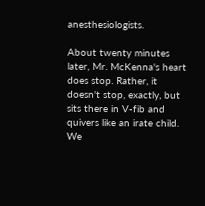anesthesiologists.

About twenty minutes later, Mr. McKenna's heart does stop. Rather, it doesn't stop, exactly, but sits there in V-fib and quivers like an irate child. We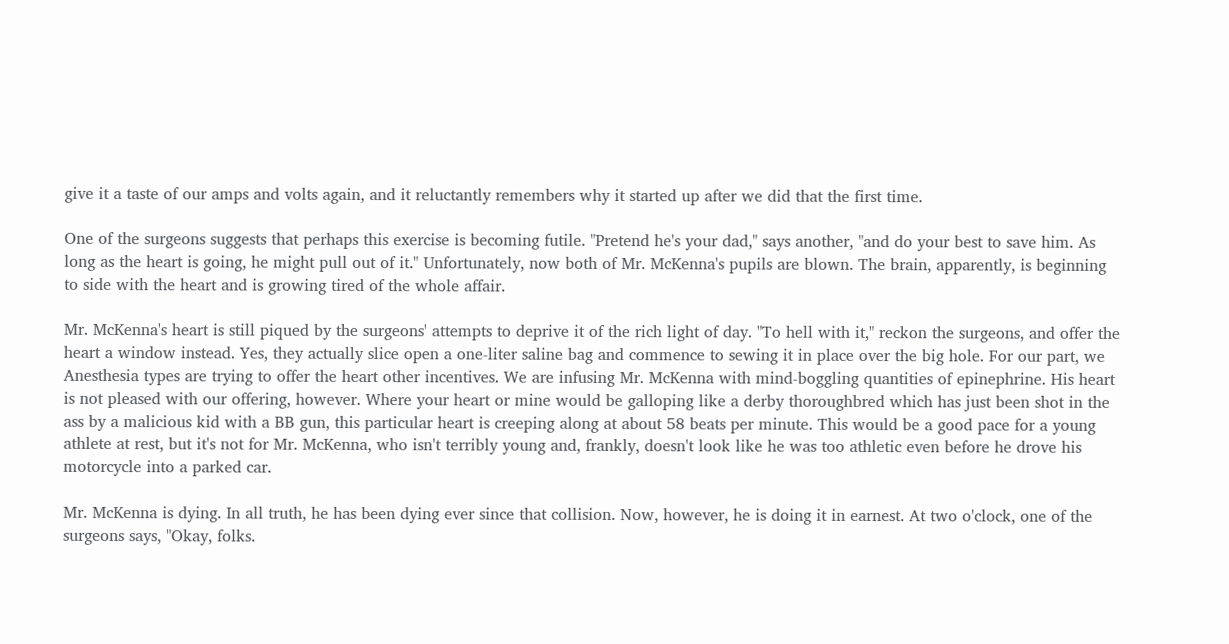give it a taste of our amps and volts again, and it reluctantly remembers why it started up after we did that the first time.

One of the surgeons suggests that perhaps this exercise is becoming futile. "Pretend he's your dad," says another, "and do your best to save him. As long as the heart is going, he might pull out of it." Unfortunately, now both of Mr. McKenna's pupils are blown. The brain, apparently, is beginning to side with the heart and is growing tired of the whole affair.

Mr. McKenna's heart is still piqued by the surgeons' attempts to deprive it of the rich light of day. "To hell with it," reckon the surgeons, and offer the heart a window instead. Yes, they actually slice open a one-liter saline bag and commence to sewing it in place over the big hole. For our part, we Anesthesia types are trying to offer the heart other incentives. We are infusing Mr. McKenna with mind-boggling quantities of epinephrine. His heart is not pleased with our offering, however. Where your heart or mine would be galloping like a derby thoroughbred which has just been shot in the ass by a malicious kid with a BB gun, this particular heart is creeping along at about 58 beats per minute. This would be a good pace for a young athlete at rest, but it's not for Mr. McKenna, who isn't terribly young and, frankly, doesn't look like he was too athletic even before he drove his motorcycle into a parked car.

Mr. McKenna is dying. In all truth, he has been dying ever since that collision. Now, however, he is doing it in earnest. At two o'clock, one of the surgeons says, "Okay, folks.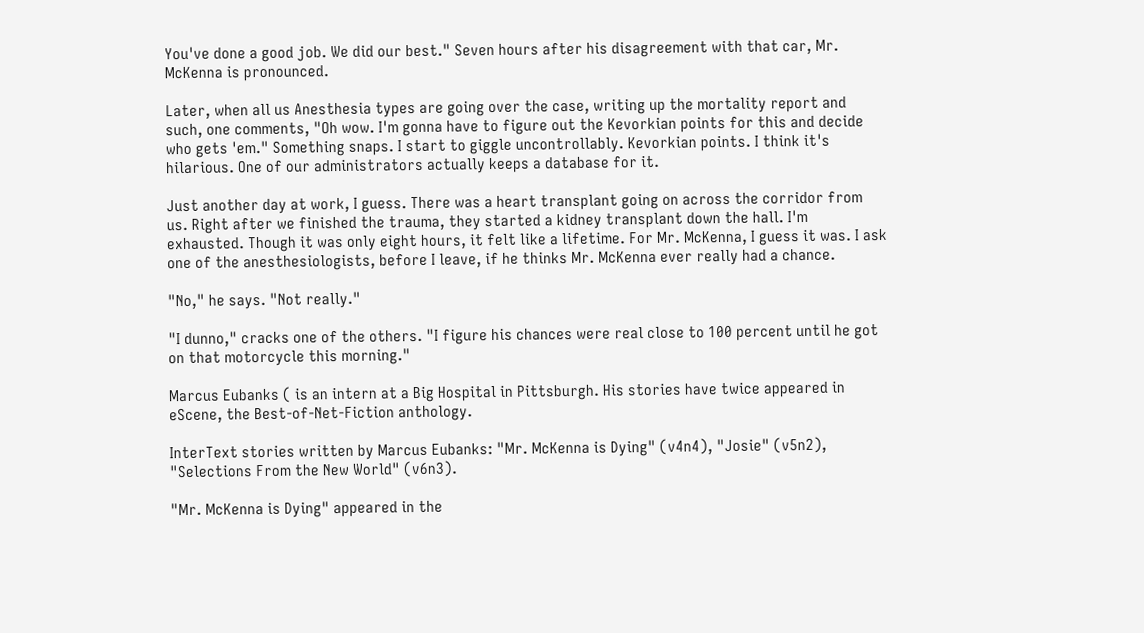You've done a good job. We did our best." Seven hours after his disagreement with that car, Mr. McKenna is pronounced.

Later, when all us Anesthesia types are going over the case, writing up the mortality report and such, one comments, "Oh wow. I'm gonna have to figure out the Kevorkian points for this and decide who gets 'em." Something snaps. I start to giggle uncontrollably. Kevorkian points. I think it's hilarious. One of our administrators actually keeps a database for it.

Just another day at work, I guess. There was a heart transplant going on across the corridor from us. Right after we finished the trauma, they started a kidney transplant down the hall. I'm exhausted. Though it was only eight hours, it felt like a lifetime. For Mr. McKenna, I guess it was. I ask one of the anesthesiologists, before I leave, if he thinks Mr. McKenna ever really had a chance.

"No," he says. "Not really."

"I dunno," cracks one of the others. "I figure his chances were real close to 100 percent until he got on that motorcycle this morning."

Marcus Eubanks ( is an intern at a Big Hospital in Pittsburgh. His stories have twice appeared in eScene, the Best-of-Net-Fiction anthology.

InterText stories written by Marcus Eubanks: "Mr. McKenna is Dying" (v4n4), "Josie" (v5n2), "Selections From the New World" (v6n3).

"Mr. McKenna is Dying" appeared in the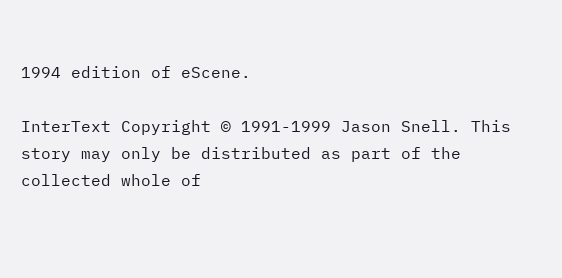1994 edition of eScene.

InterText Copyright © 1991-1999 Jason Snell. This story may only be distributed as part of the collected whole of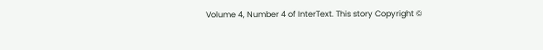Volume 4, Number 4 of InterText. This story Copyright ©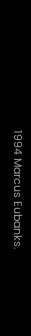1994 Marcus Eubanks.